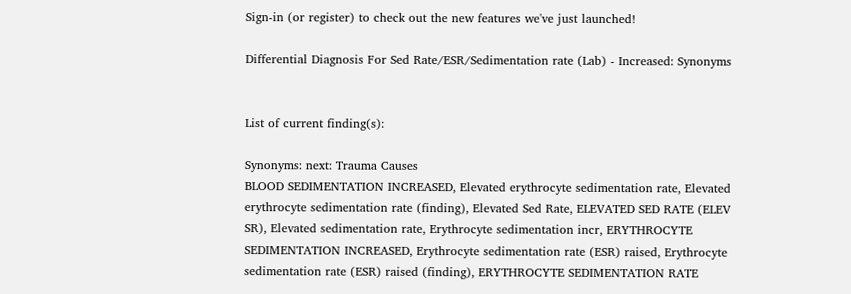Sign-in (or register) to check out the new features we've just launched!

Differential Diagnosis For Sed Rate/ESR/Sedimentation rate (Lab) - Increased: Synonyms


List of current finding(s):

Synonyms: next: Trauma Causes
BLOOD SEDIMENTATION INCREASED, Elevated erythrocyte sedimentation rate, Elevated erythrocyte sedimentation rate (finding), Elevated Sed Rate, ELEVATED SED RATE (ELEV SR), Elevated sedimentation rate, Erythrocyte sedimentation incr, ERYTHROCYTE SEDIMENTATION INCREASED, Erythrocyte sedimentation rate (ESR) raised, Erythrocyte sedimentation rate (ESR) raised (finding), ERYTHROCYTE SEDIMENTATION RATE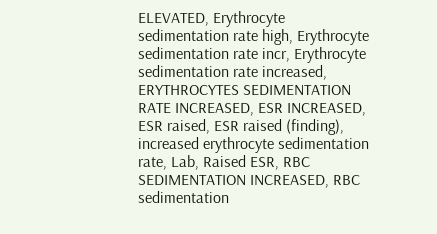ELEVATED, Erythrocyte sedimentation rate high, Erythrocyte sedimentation rate incr, Erythrocyte sedimentation rate increased, ERYTHROCYTES SEDIMENTATION RATE INCREASED, ESR INCREASED, ESR raised, ESR raised (finding), increased erythrocyte sedimentation rate, Lab, Raised ESR, RBC SEDIMENTATION INCREASED, RBC sedimentation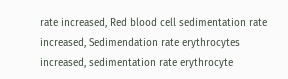rate increased, Red blood cell sedimentation rate increased, Sedimendation rate erythrocytes increased, sedimentation rate erythrocyte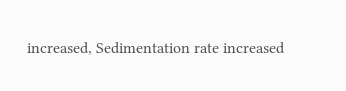increased, Sedimentation rate increased